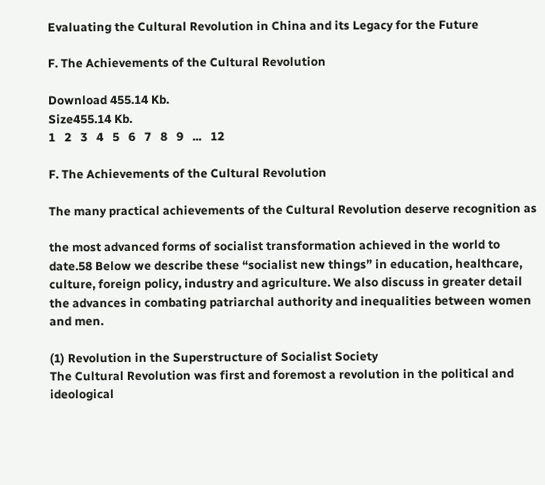Evaluating the Cultural Revolution in China and its Legacy for the Future

F. The Achievements of the Cultural Revolution

Download 455.14 Kb.
Size455.14 Kb.
1   2   3   4   5   6   7   8   9   ...   12

F. The Achievements of the Cultural Revolution

The many practical achievements of the Cultural Revolution deserve recognition as

the most advanced forms of socialist transformation achieved in the world to date.58 Below we describe these “socialist new things” in education, healthcare, culture, foreign policy, industry and agriculture. We also discuss in greater detail the advances in combating patriarchal authority and inequalities between women and men.

(1) Revolution in the Superstructure of Socialist Society
The Cultural Revolution was first and foremost a revolution in the political and ideological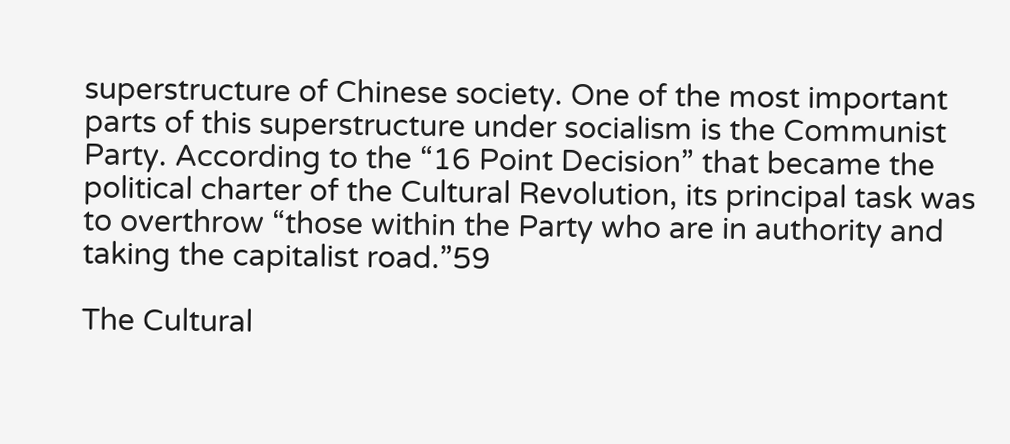superstructure of Chinese society. One of the most important parts of this superstructure under socialism is the Communist Party. According to the “16 Point Decision” that became the political charter of the Cultural Revolution, its principal task was to overthrow “those within the Party who are in authority and taking the capitalist road.”59

The Cultural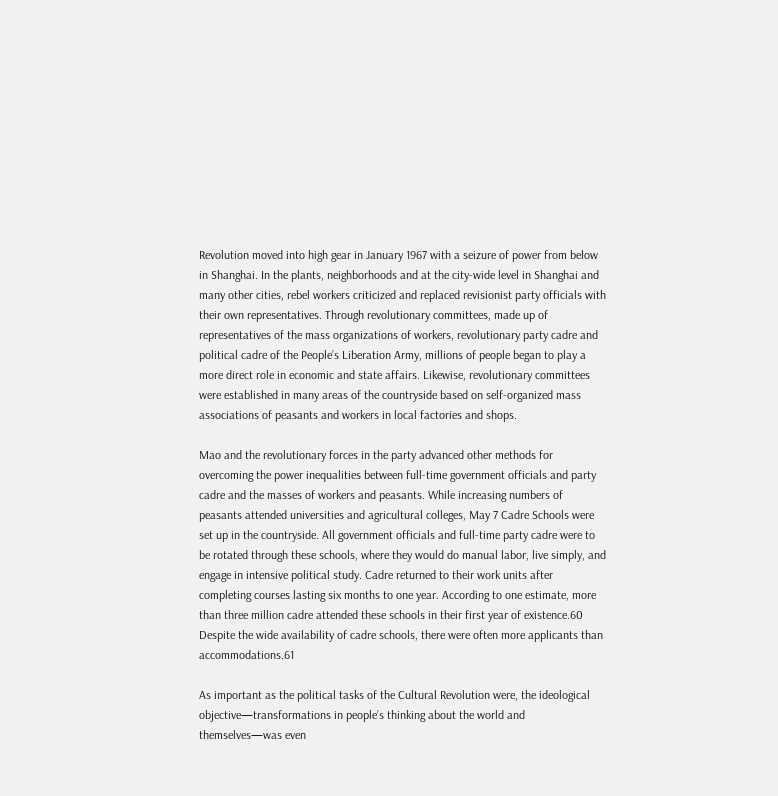Revolution moved into high gear in January 1967 with a seizure of power from below in Shanghai. In the plants, neighborhoods and at the city-wide level in Shanghai and many other cities, rebel workers criticized and replaced revisionist party officials with their own representatives. Through revolutionary committees, made up of representatives of the mass organizations of workers, revolutionary party cadre and political cadre of the People’s Liberation Army, millions of people began to play a more direct role in economic and state affairs. Likewise, revolutionary committees were established in many areas of the countryside based on self-organized mass associations of peasants and workers in local factories and shops.

Mao and the revolutionary forces in the party advanced other methods for overcoming the power inequalities between full-time government officials and party cadre and the masses of workers and peasants. While increasing numbers of peasants attended universities and agricultural colleges, May 7 Cadre Schools were set up in the countryside. All government officials and full-time party cadre were to be rotated through these schools, where they would do manual labor, live simply, and engage in intensive political study. Cadre returned to their work units after completing courses lasting six months to one year. According to one estimate, more than three million cadre attended these schools in their first year of existence.60 Despite the wide availability of cadre schools, there were often more applicants than accommodations.61

As important as the political tasks of the Cultural Revolution were, the ideological objective—transformations in people’s thinking about the world and themselves—was even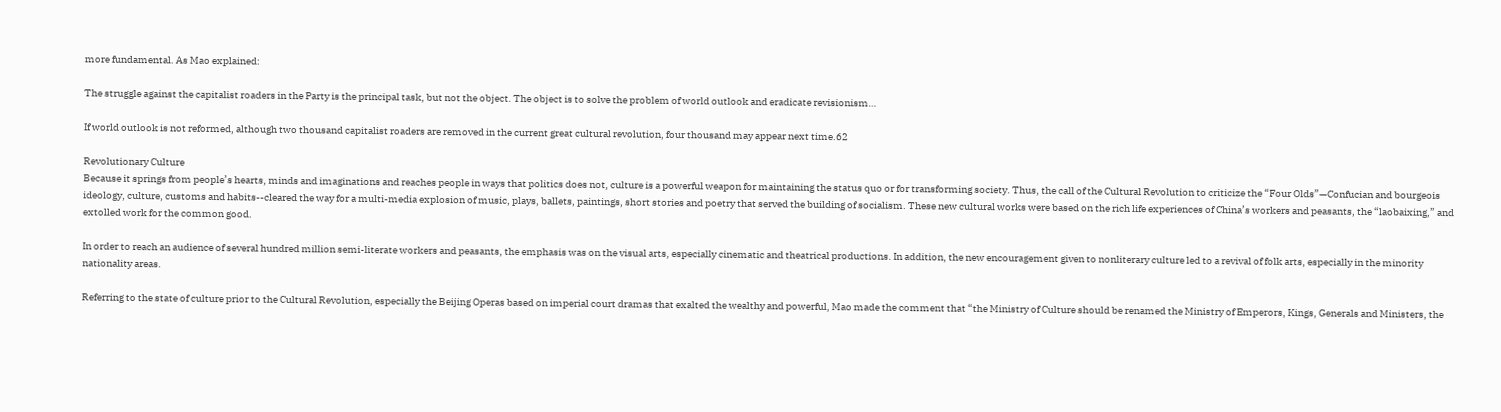more fundamental. As Mao explained:

The struggle against the capitalist roaders in the Party is the principal task, but not the object. The object is to solve the problem of world outlook and eradicate revisionism…

If world outlook is not reformed, although two thousand capitalist roaders are removed in the current great cultural revolution, four thousand may appear next time.62

Revolutionary Culture
Because it springs from people’s hearts, minds and imaginations and reaches people in ways that politics does not, culture is a powerful weapon for maintaining the status quo or for transforming society. Thus, the call of the Cultural Revolution to criticize the “Four Olds”—Confucian and bourgeois ideology, culture, customs and habits--cleared the way for a multi-media explosion of music, plays, ballets, paintings, short stories and poetry that served the building of socialism. These new cultural works were based on the rich life experiences of China’s workers and peasants, the “laobaixing,” and extolled work for the common good.

In order to reach an audience of several hundred million semi-literate workers and peasants, the emphasis was on the visual arts, especially cinematic and theatrical productions. In addition, the new encouragement given to nonliterary culture led to a revival of folk arts, especially in the minority nationality areas.

Referring to the state of culture prior to the Cultural Revolution, especially the Beijing Operas based on imperial court dramas that exalted the wealthy and powerful, Mao made the comment that “the Ministry of Culture should be renamed the Ministry of Emperors, Kings, Generals and Ministers, the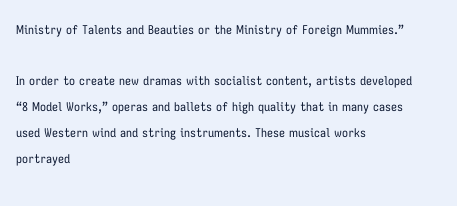Ministry of Talents and Beauties or the Ministry of Foreign Mummies.”

In order to create new dramas with socialist content, artists developed “8 Model Works,” operas and ballets of high quality that in many cases used Western wind and string instruments. These musical works portrayed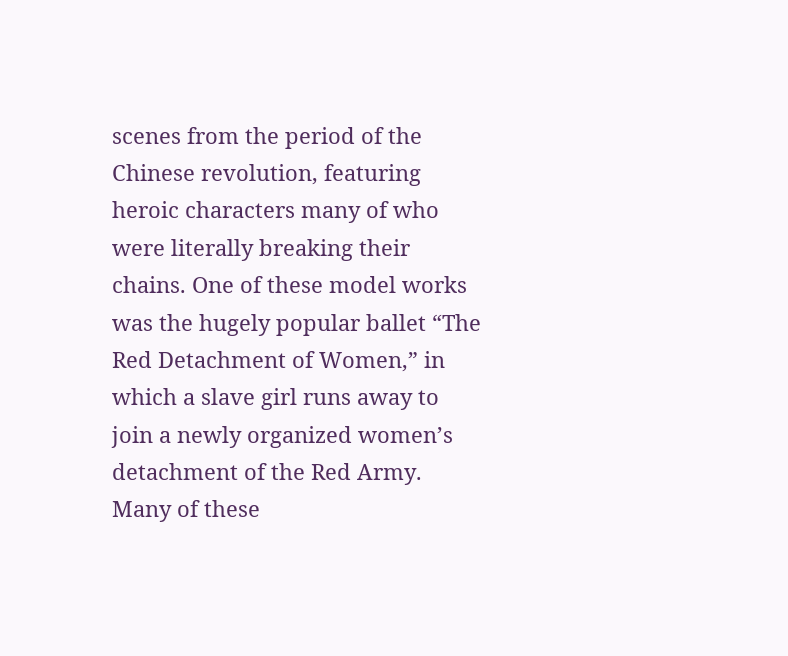scenes from the period of the Chinese revolution, featuring heroic characters many of who were literally breaking their chains. One of these model works was the hugely popular ballet “The Red Detachment of Women,” in which a slave girl runs away to join a newly organized women’s detachment of the Red Army. Many of these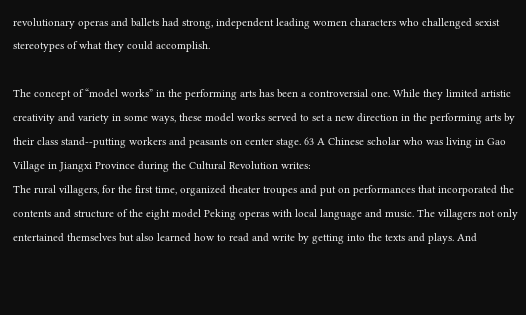revolutionary operas and ballets had strong, independent leading women characters who challenged sexist stereotypes of what they could accomplish.

The concept of “model works” in the performing arts has been a controversial one. While they limited artistic creativity and variety in some ways, these model works served to set a new direction in the performing arts by their class stand--putting workers and peasants on center stage. 63 A Chinese scholar who was living in Gao Village in Jiangxi Province during the Cultural Revolution writes:
The rural villagers, for the first time, organized theater troupes and put on performances that incorporated the contents and structure of the eight model Peking operas with local language and music. The villagers not only entertained themselves but also learned how to read and write by getting into the texts and plays. And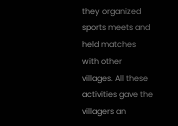they organized sports meets and held matches with other villages. All these activities gave the villagers an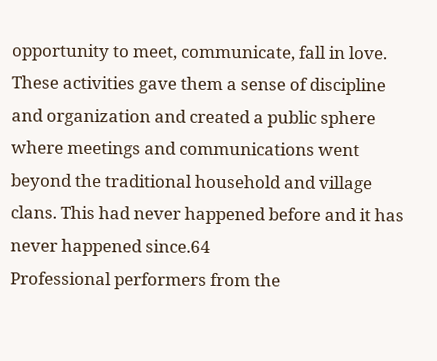opportunity to meet, communicate, fall in love. These activities gave them a sense of discipline and organization and created a public sphere where meetings and communications went beyond the traditional household and village clans. This had never happened before and it has never happened since.64
Professional performers from the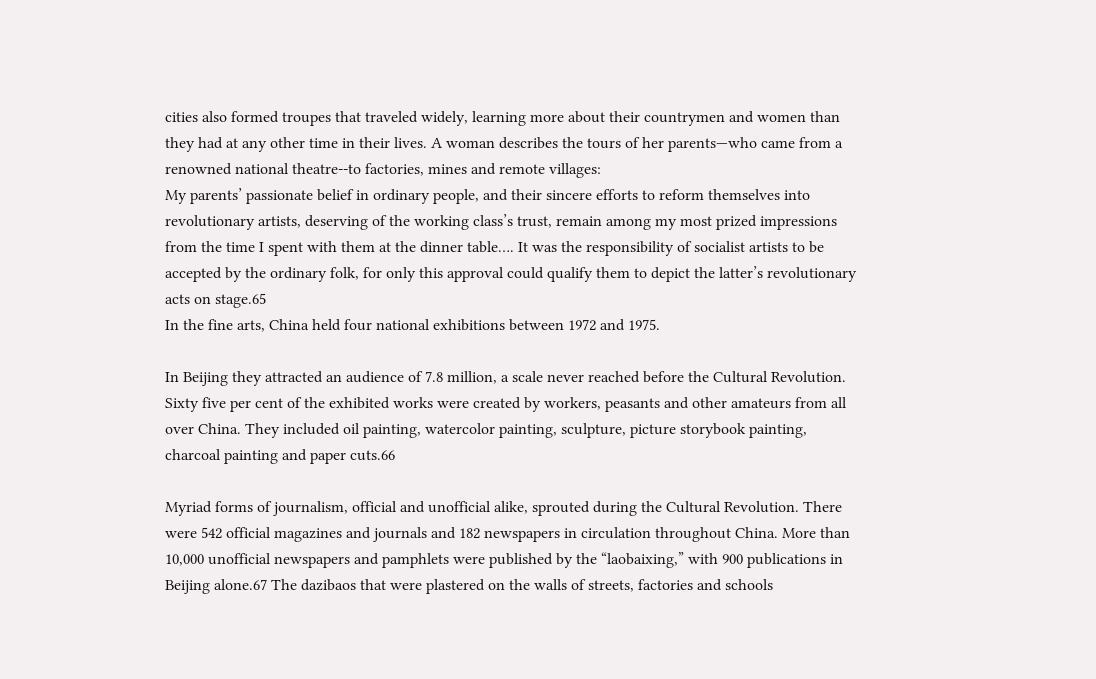cities also formed troupes that traveled widely, learning more about their countrymen and women than they had at any other time in their lives. A woman describes the tours of her parents—who came from a renowned national theatre--to factories, mines and remote villages:
My parents’ passionate belief in ordinary people, and their sincere efforts to reform themselves into revolutionary artists, deserving of the working class’s trust, remain among my most prized impressions from the time I spent with them at the dinner table…. It was the responsibility of socialist artists to be accepted by the ordinary folk, for only this approval could qualify them to depict the latter’s revolutionary acts on stage.65
In the fine arts, China held four national exhibitions between 1972 and 1975.

In Beijing they attracted an audience of 7.8 million, a scale never reached before the Cultural Revolution. Sixty five per cent of the exhibited works were created by workers, peasants and other amateurs from all over China. They included oil painting, watercolor painting, sculpture, picture storybook painting, charcoal painting and paper cuts.66

Myriad forms of journalism, official and unofficial alike, sprouted during the Cultural Revolution. There were 542 official magazines and journals and 182 newspapers in circulation throughout China. More than 10,000 unofficial newspapers and pamphlets were published by the “laobaixing,” with 900 publications in Beijing alone.67 The dazibaos that were plastered on the walls of streets, factories and schools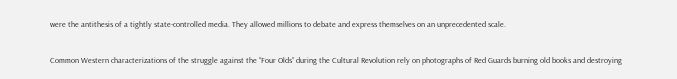were the antithesis of a tightly state-controlled media. They allowed millions to debate and express themselves on an unprecedented scale.

Common Western characterizations of the struggle against the “Four Olds” during the Cultural Revolution rely on photographs of Red Guards burning old books and destroying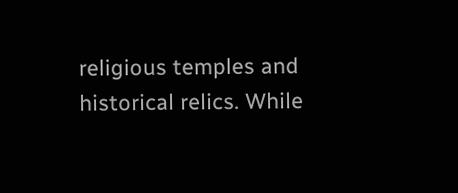religious temples and historical relics. While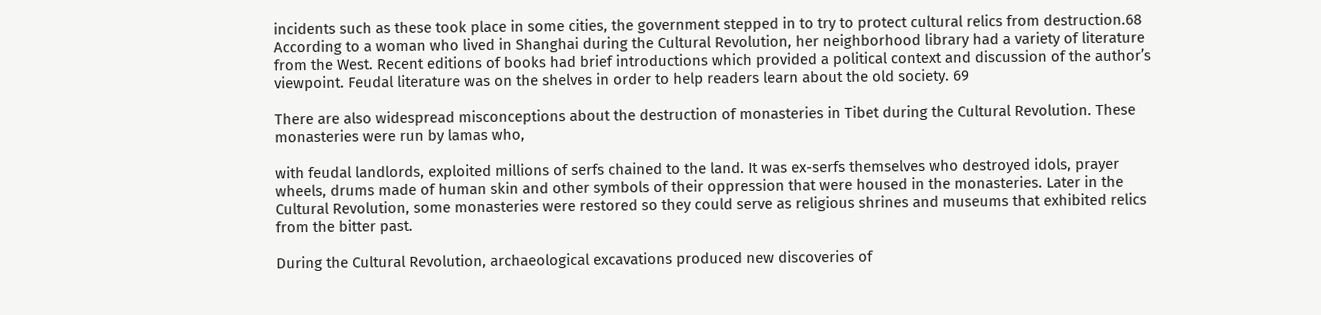incidents such as these took place in some cities, the government stepped in to try to protect cultural relics from destruction.68 According to a woman who lived in Shanghai during the Cultural Revolution, her neighborhood library had a variety of literature from the West. Recent editions of books had brief introductions which provided a political context and discussion of the author’s viewpoint. Feudal literature was on the shelves in order to help readers learn about the old society. 69

There are also widespread misconceptions about the destruction of monasteries in Tibet during the Cultural Revolution. These monasteries were run by lamas who,

with feudal landlords, exploited millions of serfs chained to the land. It was ex-serfs themselves who destroyed idols, prayer wheels, drums made of human skin and other symbols of their oppression that were housed in the monasteries. Later in the Cultural Revolution, some monasteries were restored so they could serve as religious shrines and museums that exhibited relics from the bitter past.

During the Cultural Revolution, archaeological excavations produced new discoveries of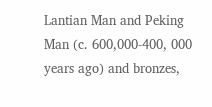Lantian Man and Peking Man (c. 600,000-400, 000 years ago) and bronzes,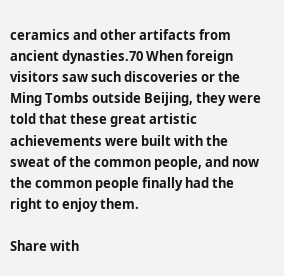ceramics and other artifacts from ancient dynasties.70 When foreign visitors saw such discoveries or the Ming Tombs outside Beijing, they were told that these great artistic achievements were built with the sweat of the common people, and now the common people finally had the right to enjoy them.

Share with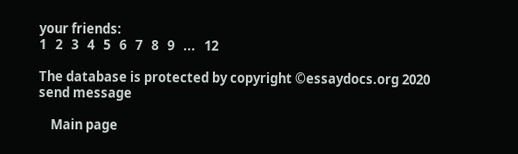your friends:
1   2   3   4   5   6   7   8   9   ...   12

The database is protected by copyright ©essaydocs.org 2020
send message

    Main page